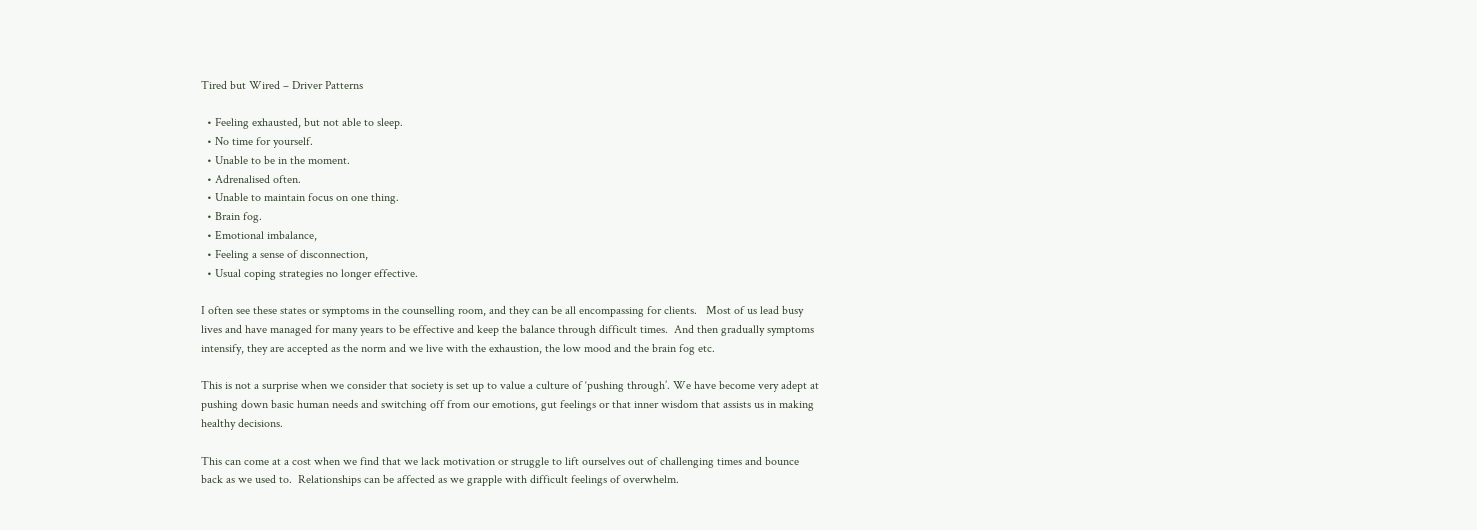Tired but Wired – Driver Patterns

  • Feeling exhausted, but not able to sleep.
  • No time for yourself.
  • Unable to be in the moment.
  • Adrenalised often.
  • Unable to maintain focus on one thing.
  • Brain fog.
  • Emotional imbalance,
  • Feeling a sense of disconnection,
  • Usual coping strategies no longer effective.

I often see these states or symptoms in the counselling room, and they can be all encompassing for clients.   Most of us lead busy lives and have managed for many years to be effective and keep the balance through difficult times.  And then gradually symptoms intensify, they are accepted as the norm and we live with the exhaustion, the low mood and the brain fog etc.

This is not a surprise when we consider that society is set up to value a culture of ‘pushing through’. We have become very adept at pushing down basic human needs and switching off from our emotions, gut feelings or that inner wisdom that assists us in making healthy decisions.

This can come at a cost when we find that we lack motivation or struggle to lift ourselves out of challenging times and bounce back as we used to.  Relationships can be affected as we grapple with difficult feelings of overwhelm.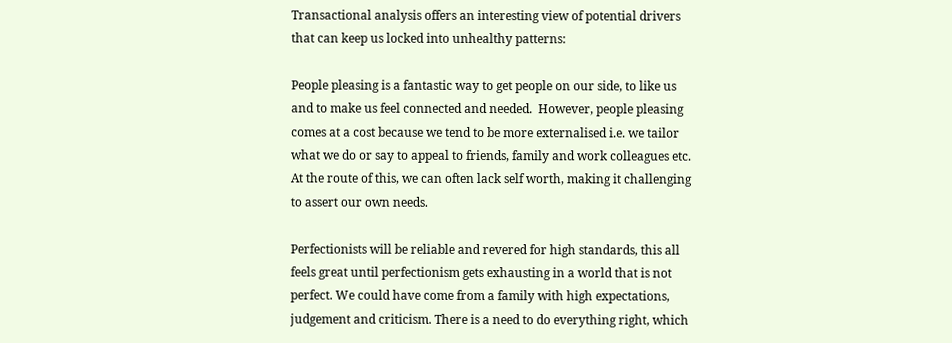Transactional analysis offers an interesting view of potential drivers that can keep us locked into unhealthy patterns:

People pleasing is a fantastic way to get people on our side, to like us and to make us feel connected and needed.  However, people pleasing comes at a cost because we tend to be more externalised i.e. we tailor what we do or say to appeal to friends, family and work colleagues etc.   At the route of this, we can often lack self worth, making it challenging to assert our own needs.

Perfectionists will be reliable and revered for high standards, this all feels great until perfectionism gets exhausting in a world that is not perfect. We could have come from a family with high expectations, judgement and criticism. There is a need to do everything right, which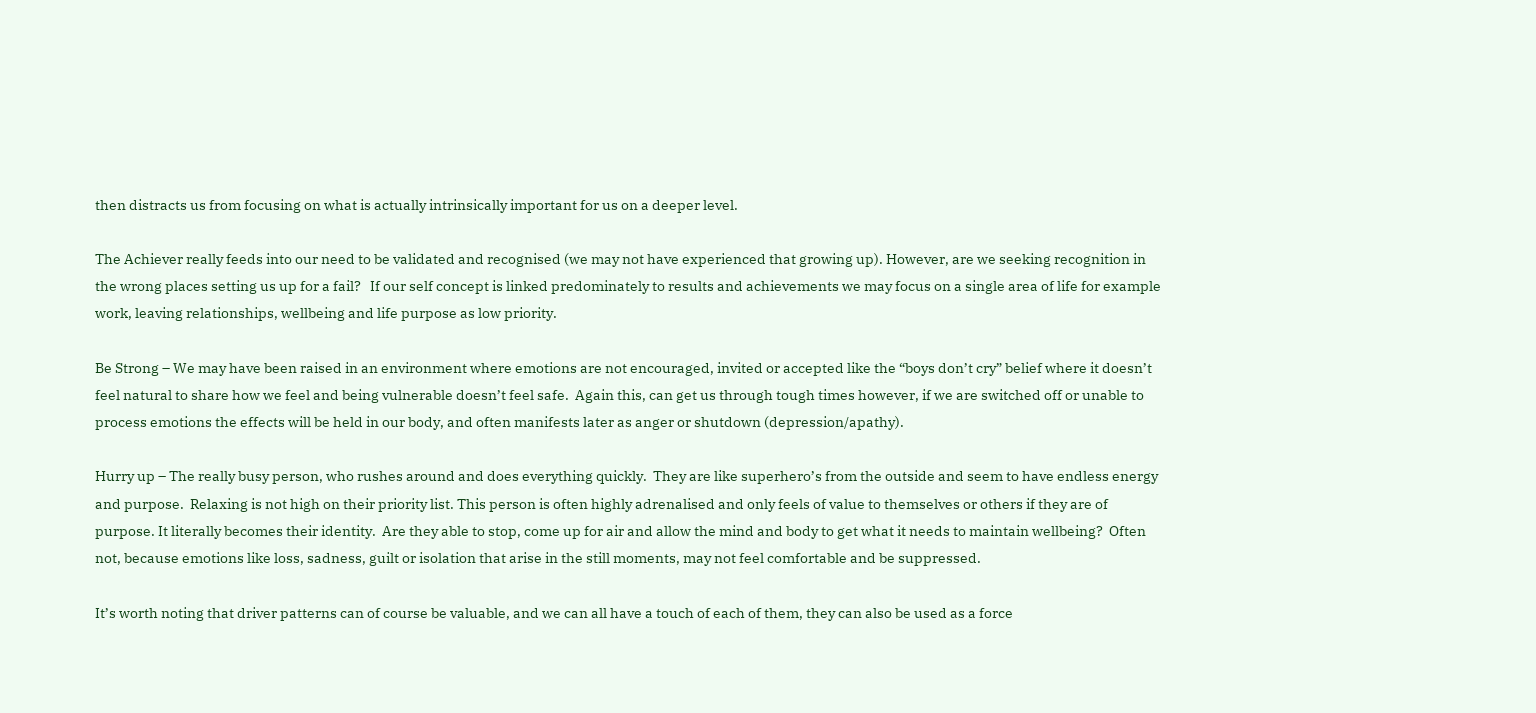then distracts us from focusing on what is actually intrinsically important for us on a deeper level.

The Achiever really feeds into our need to be validated and recognised (we may not have experienced that growing up). However, are we seeking recognition in the wrong places setting us up for a fail?   If our self concept is linked predominately to results and achievements we may focus on a single area of life for example work, leaving relationships, wellbeing and life purpose as low priority.

Be Strong – We may have been raised in an environment where emotions are not encouraged, invited or accepted like the “boys don’t cry” belief where it doesn’t feel natural to share how we feel and being vulnerable doesn’t feel safe.  Again this, can get us through tough times however, if we are switched off or unable to process emotions the effects will be held in our body, and often manifests later as anger or shutdown (depression/apathy).

Hurry up – The really busy person, who rushes around and does everything quickly.  They are like superhero’s from the outside and seem to have endless energy and purpose.  Relaxing is not high on their priority list. This person is often highly adrenalised and only feels of value to themselves or others if they are of purpose. It literally becomes their identity.  Are they able to stop, come up for air and allow the mind and body to get what it needs to maintain wellbeing?  Often not, because emotions like loss, sadness, guilt or isolation that arise in the still moments, may not feel comfortable and be suppressed.

It’s worth noting that driver patterns can of course be valuable, and we can all have a touch of each of them, they can also be used as a force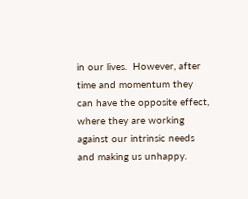in our lives.  However, after time and momentum they can have the opposite effect, where they are working against our intrinsic needs and making us unhappy.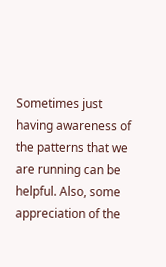Sometimes just having awareness of the patterns that we are running can be helpful. Also, some appreciation of the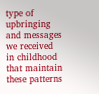type of upbringing and messages we received in childhood that maintain these patterns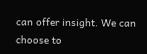can offer insight. We can choose to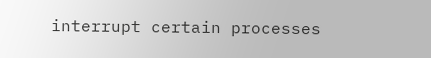interrupt certain processes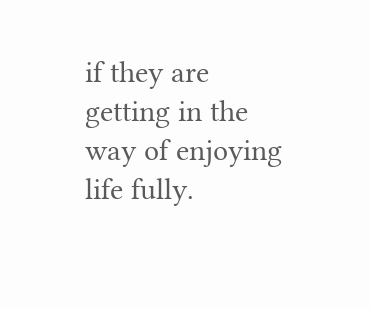if they are getting in the way of enjoying life fully.